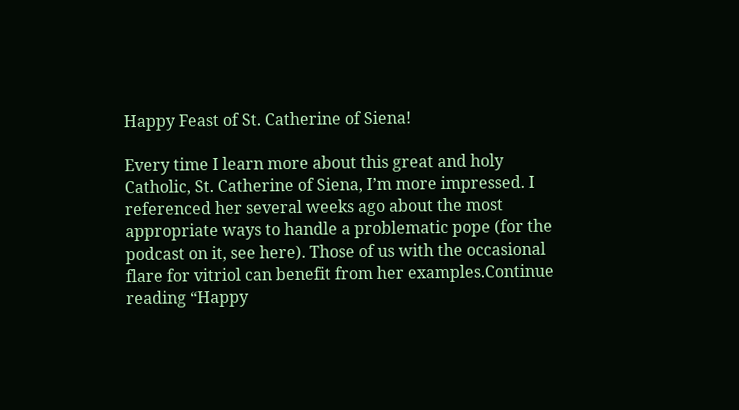Happy Feast of St. Catherine of Siena!

Every time I learn more about this great and holy Catholic, St. Catherine of Siena, I’m more impressed. I referenced her several weeks ago about the most appropriate ways to handle a problematic pope (for the podcast on it, see here). Those of us with the occasional flare for vitriol can benefit from her examples.Continue reading “Happy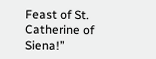Feast of St. Catherine of Siena!”